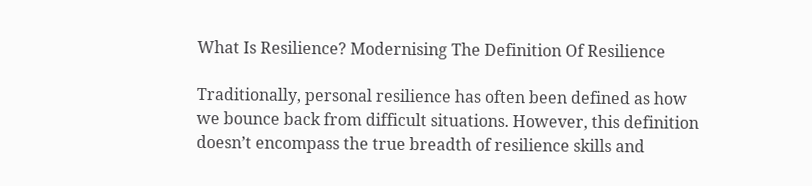What Is Resilience? Modernising The Definition Of Resilience

Traditionally, personal resilience has often been defined as how we bounce back from difficult situations. However, this definition doesn’t encompass the true breadth of resilience skills and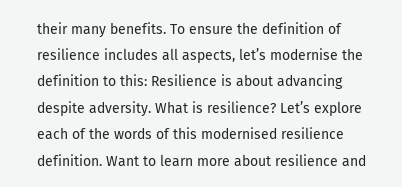their many benefits. To ensure the definition of resilience includes all aspects, let’s modernise the definition to this: Resilience is about advancing despite adversity. What is resilience? Let’s explore each of the words of this modernised resilience definition. Want to learn more about resilience and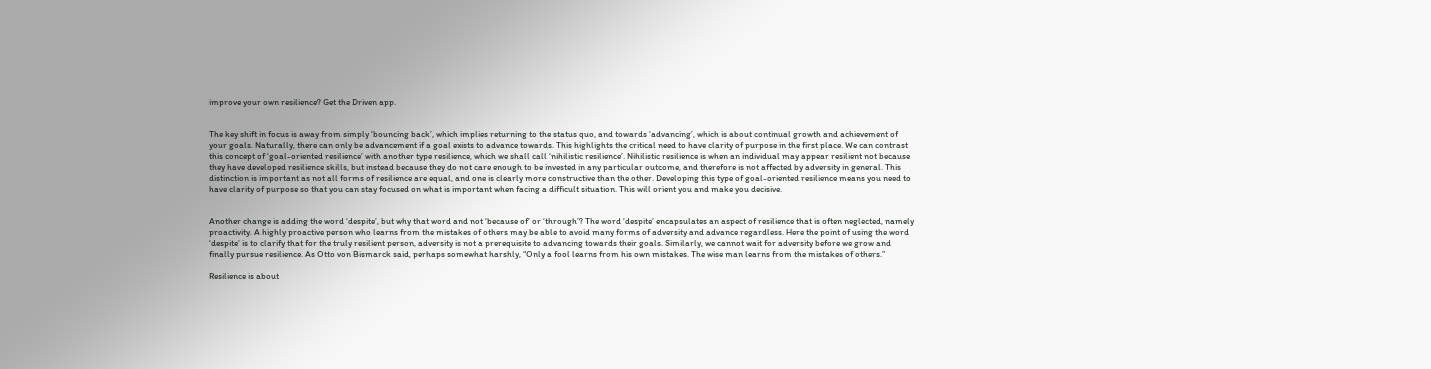improve your own resilience? Get the Driven app.


The key shift in focus is away from simply ‘bouncing back’, which implies returning to the status quo, and towards ‘advancing’, which is about continual growth and achievement of your goals. Naturally, there can only be advancement if a goal exists to advance towards. This highlights the critical need to have clarity of purpose in the first place. We can contrast this concept of ‘goal-oriented resilience’ with another type resilience, which we shall call ‘nihilistic resilience’. Nihilistic resilience is when an individual may appear resilient not because they have developed resilience skills, but instead because they do not care enough to be invested in any particular outcome, and therefore is not affected by adversity in general. This distinction is important as not all forms of resilience are equal, and one is clearly more constructive than the other. Developing this type of goal-oriented resilience means you need to have clarity of purpose so that you can stay focused on what is important when facing a difficult situation. This will orient you and make you decisive.


Another change is adding the word ‘despite’, but why that word and not ‘because of’ or ‘through’? The word ‘despite’ encapsulates an aspect of resilience that is often neglected, namely proactivity. A highly proactive person who learns from the mistakes of others may be able to avoid many forms of adversity and advance regardless. Here the point of using the word ‘despite’ is to clarify that for the truly resilient person, adversity is not a prerequisite to advancing towards their goals. Similarly, we cannot wait for adversity before we grow and finally pursue resilience. As Otto von Bismarck said, perhaps somewhat harshly, “Only a fool learns from his own mistakes. The wise man learns from the mistakes of others.”

Resilience is about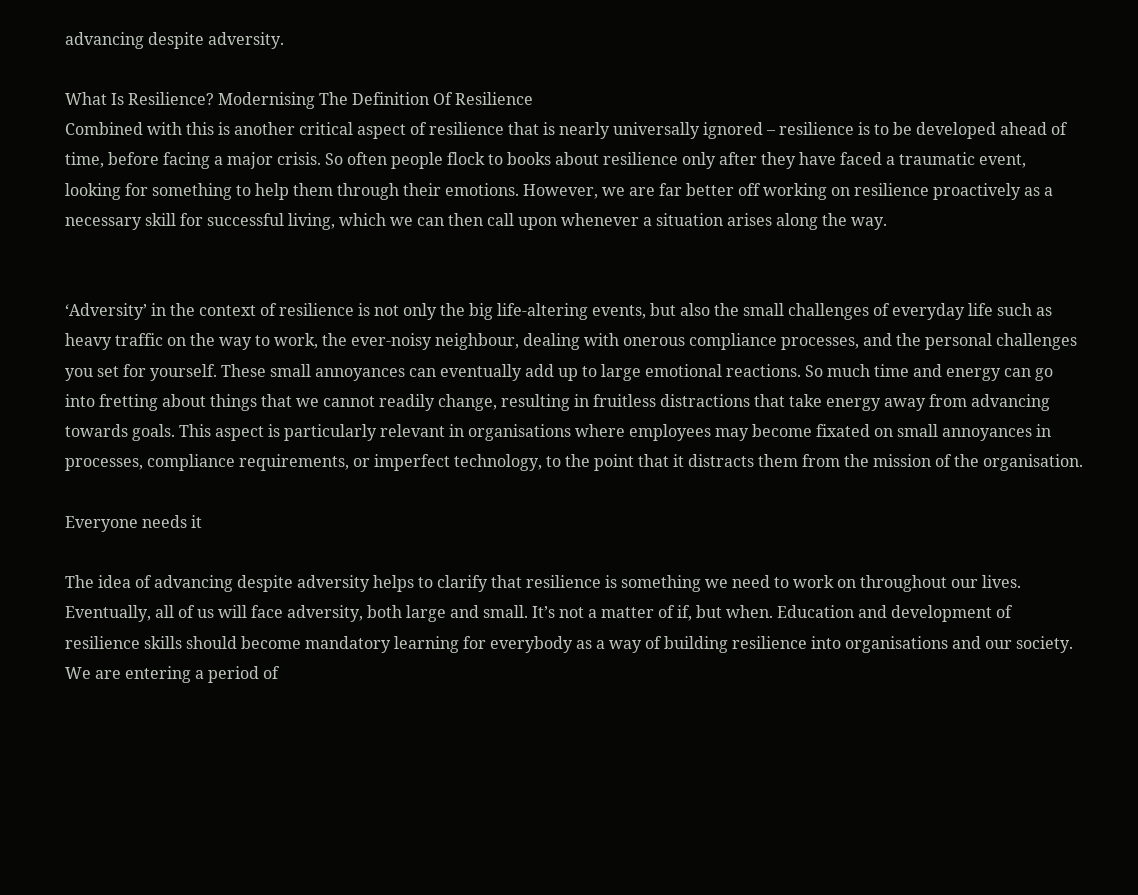advancing despite adversity.

What Is Resilience? Modernising The Definition Of Resilience
Combined with this is another critical aspect of resilience that is nearly universally ignored – resilience is to be developed ahead of time, before facing a major crisis. So often people flock to books about resilience only after they have faced a traumatic event, looking for something to help them through their emotions. However, we are far better off working on resilience proactively as a necessary skill for successful living, which we can then call upon whenever a situation arises along the way.


‘Adversity’ in the context of resilience is not only the big life-altering events, but also the small challenges of everyday life such as heavy traffic on the way to work, the ever-noisy neighbour, dealing with onerous compliance processes, and the personal challenges you set for yourself. These small annoyances can eventually add up to large emotional reactions. So much time and energy can go into fretting about things that we cannot readily change, resulting in fruitless distractions that take energy away from advancing towards goals. This aspect is particularly relevant in organisations where employees may become fixated on small annoyances in processes, compliance requirements, or imperfect technology, to the point that it distracts them from the mission of the organisation.

Everyone needs it

The idea of advancing despite adversity helps to clarify that resilience is something we need to work on throughout our lives. Eventually, all of us will face adversity, both large and small. It’s not a matter of if, but when. Education and development of resilience skills should become mandatory learning for everybody as a way of building resilience into organisations and our society. We are entering a period of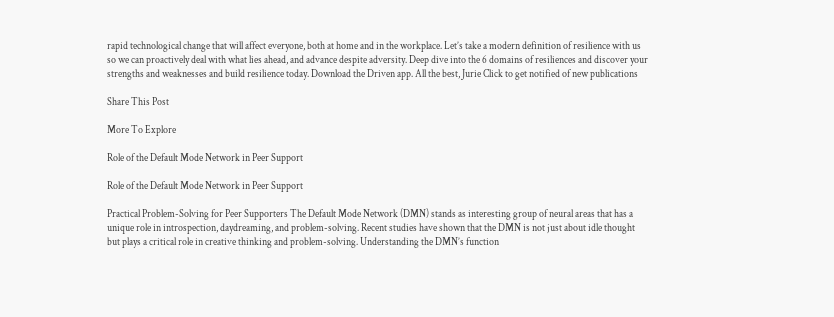rapid technological change that will affect everyone, both at home and in the workplace. Let’s take a modern definition of resilience with us so we can proactively deal with what lies ahead, and advance despite adversity. Deep dive into the 6 domains of resiliences and discover your strengths and weaknesses and build resilience today. Download the Driven app. All the best, Jurie Click to get notified of new publications

Share This Post

More To Explore

Role of the Default Mode Network in Peer Support

Role of the Default Mode Network in Peer Support

Practical Problem-Solving for Peer Supporters The Default Mode Network (DMN) stands as interesting group of neural areas that has a unique role in introspection, daydreaming, and problem-solving. Recent studies have shown that the DMN is not just about idle thought but plays a critical role in creative thinking and problem-solving. Understanding the DMN’s function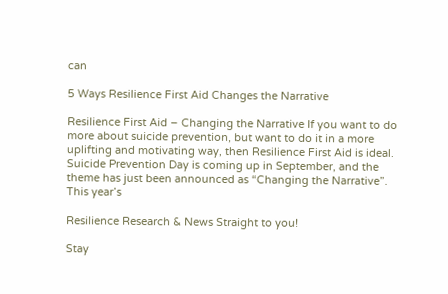can

5 Ways Resilience First Aid Changes the Narrative

Resilience First Aid – Changing the Narrative If you want to do more about suicide prevention, but want to do it in a more uplifting and motivating way, then Resilience First Aid is ideal. Suicide Prevention Day is coming up in September, and the theme has just been announced as “Changing the Narrative”. This year’s

Resilience Research & News Straight to you!

Stay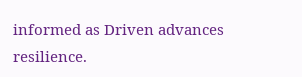informed as Driven advances resilience.